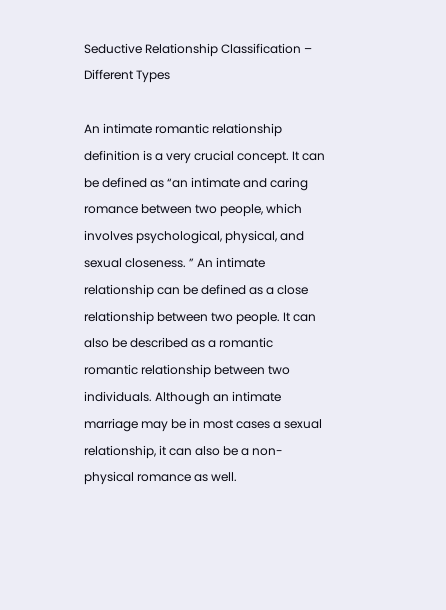Seductive Relationship Classification – Different Types

An intimate romantic relationship definition is a very crucial concept. It can be defined as “an intimate and caring romance between two people, which involves psychological, physical, and sexual closeness. ” An intimate relationship can be defined as a close relationship between two people. It can also be described as a romantic romantic relationship between two individuals. Although an intimate marriage may be in most cases a sexual relationship, it can also be a non-physical romance as well.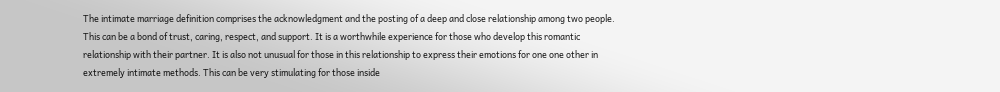The intimate marriage definition comprises the acknowledgment and the posting of a deep and close relationship among two people. This can be a bond of trust, caring, respect, and support. It is a worthwhile experience for those who develop this romantic relationship with their partner. It is also not unusual for those in this relationship to express their emotions for one one other in extremely intimate methods. This can be very stimulating for those inside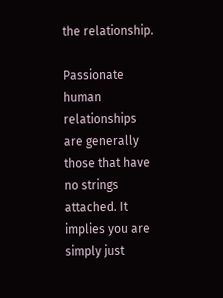the relationship.

Passionate human relationships are generally those that have no strings attached. It implies you are simply just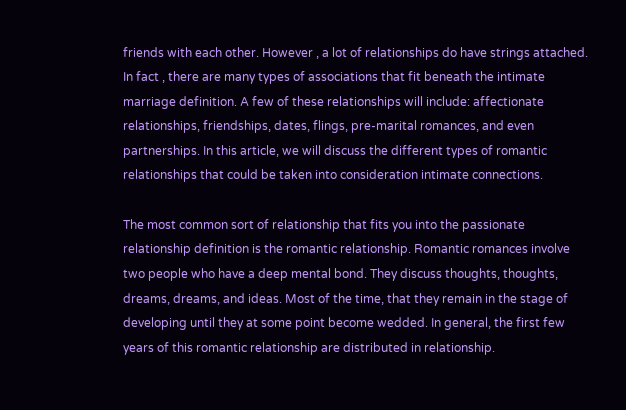friends with each other. However , a lot of relationships do have strings attached. In fact , there are many types of associations that fit beneath the intimate marriage definition. A few of these relationships will include: affectionate relationships, friendships, dates, flings, pre-marital romances, and even partnerships. In this article, we will discuss the different types of romantic relationships that could be taken into consideration intimate connections.

The most common sort of relationship that fits you into the passionate relationship definition is the romantic relationship. Romantic romances involve two people who have a deep mental bond. They discuss thoughts, thoughts, dreams, dreams, and ideas. Most of the time, that they remain in the stage of developing until they at some point become wedded. In general, the first few years of this romantic relationship are distributed in relationship.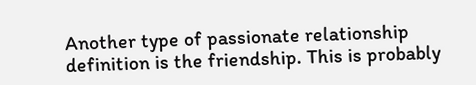Another type of passionate relationship definition is the friendship. This is probably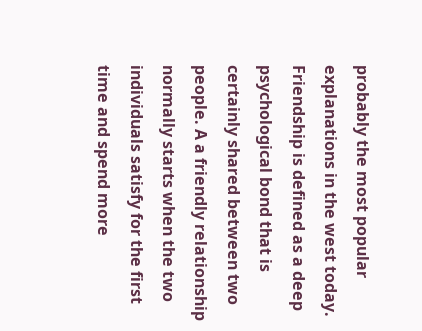probably the most popular explanations in the west today. Friendship is defined as a deep psychological bond that is certainly shared between two people. A a friendly relationship normally starts when the two individuals satisfy for the first time and spend more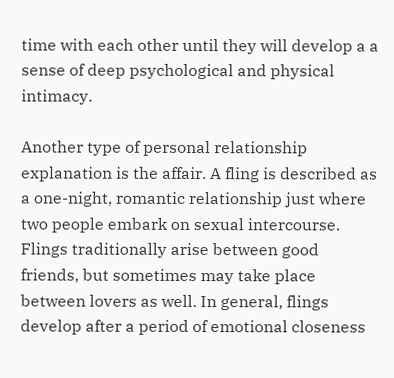time with each other until they will develop a a sense of deep psychological and physical intimacy.

Another type of personal relationship explanation is the affair. A fling is described as a one-night, romantic relationship just where two people embark on sexual intercourse. Flings traditionally arise between good friends, but sometimes may take place between lovers as well. In general, flings develop after a period of emotional closeness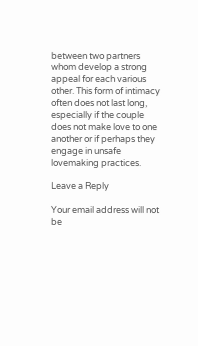between two partners whom develop a strong appeal for each various other. This form of intimacy often does not last long, especially if the couple does not make love to one another or if perhaps they engage in unsafe lovemaking practices.

Leave a Reply

Your email address will not be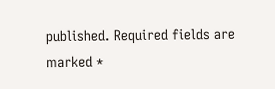published. Required fields are marked *